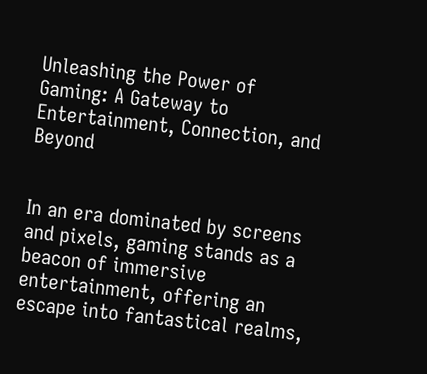Unleashing the Power of Gaming: A Gateway to Entertainment, Connection, and Beyond


In an era dominated by screens and pixels, gaming stands as a beacon of immersive entertainment, offering an escape into fantastical realms,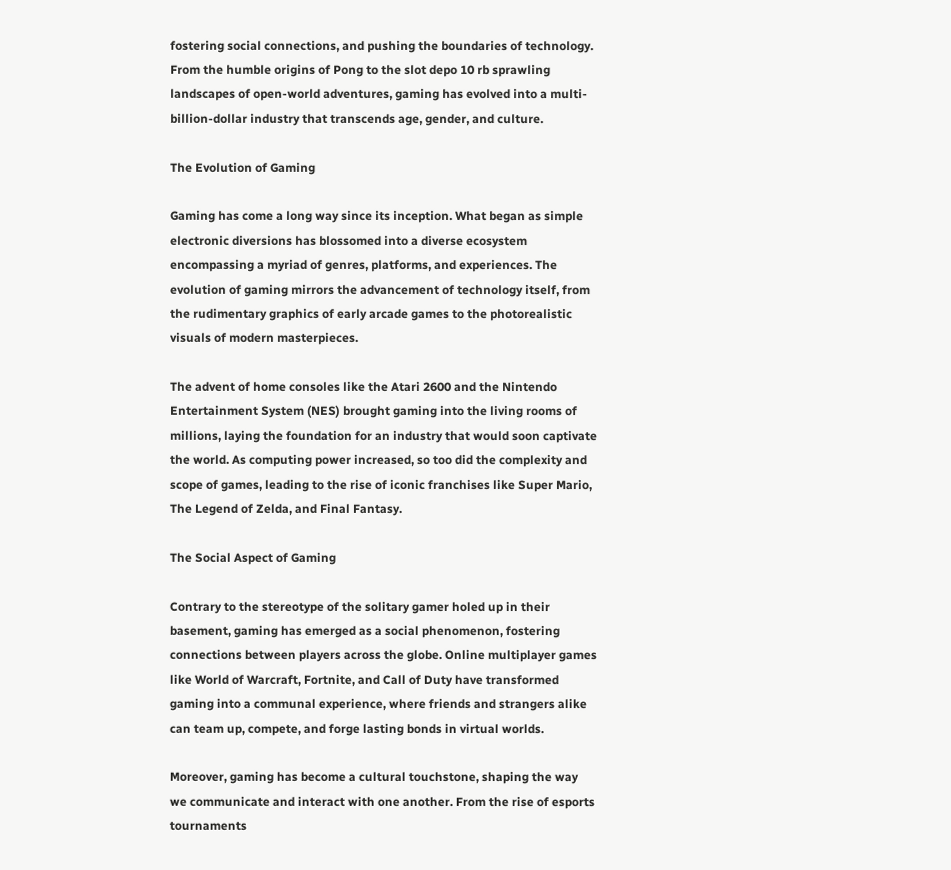fostering social connections, and pushing the boundaries of technology. From the humble origins of Pong to the slot depo 10 rb sprawling landscapes of open-world adventures, gaming has evolved into a multi-billion-dollar industry that transcends age, gender, and culture.

The Evolution of Gaming

Gaming has come a long way since its inception. What began as simple electronic diversions has blossomed into a diverse ecosystem encompassing a myriad of genres, platforms, and experiences. The evolution of gaming mirrors the advancement of technology itself, from the rudimentary graphics of early arcade games to the photorealistic visuals of modern masterpieces.

The advent of home consoles like the Atari 2600 and the Nintendo Entertainment System (NES) brought gaming into the living rooms of millions, laying the foundation for an industry that would soon captivate the world. As computing power increased, so too did the complexity and scope of games, leading to the rise of iconic franchises like Super Mario, The Legend of Zelda, and Final Fantasy.

The Social Aspect of Gaming

Contrary to the stereotype of the solitary gamer holed up in their basement, gaming has emerged as a social phenomenon, fostering connections between players across the globe. Online multiplayer games like World of Warcraft, Fortnite, and Call of Duty have transformed gaming into a communal experience, where friends and strangers alike can team up, compete, and forge lasting bonds in virtual worlds.

Moreover, gaming has become a cultural touchstone, shaping the way we communicate and interact with one another. From the rise of esports tournaments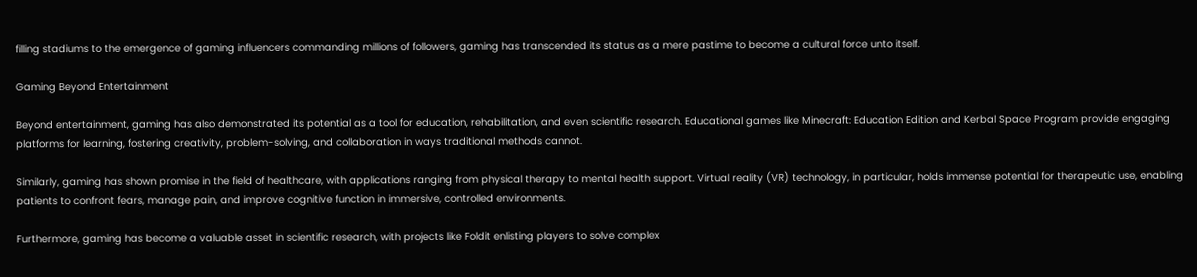filling stadiums to the emergence of gaming influencers commanding millions of followers, gaming has transcended its status as a mere pastime to become a cultural force unto itself.

Gaming Beyond Entertainment

Beyond entertainment, gaming has also demonstrated its potential as a tool for education, rehabilitation, and even scientific research. Educational games like Minecraft: Education Edition and Kerbal Space Program provide engaging platforms for learning, fostering creativity, problem-solving, and collaboration in ways traditional methods cannot.

Similarly, gaming has shown promise in the field of healthcare, with applications ranging from physical therapy to mental health support. Virtual reality (VR) technology, in particular, holds immense potential for therapeutic use, enabling patients to confront fears, manage pain, and improve cognitive function in immersive, controlled environments.

Furthermore, gaming has become a valuable asset in scientific research, with projects like Foldit enlisting players to solve complex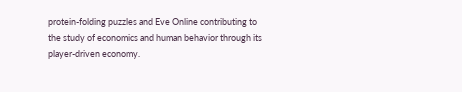protein-folding puzzles and Eve Online contributing to the study of economics and human behavior through its player-driven economy.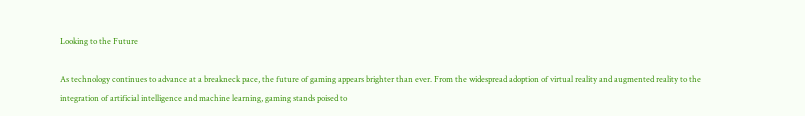Looking to the Future

As technology continues to advance at a breakneck pace, the future of gaming appears brighter than ever. From the widespread adoption of virtual reality and augmented reality to the integration of artificial intelligence and machine learning, gaming stands poised to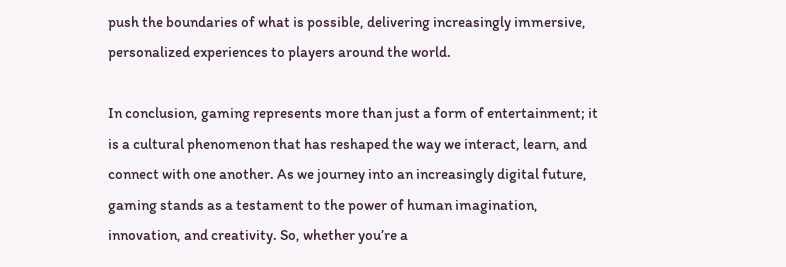push the boundaries of what is possible, delivering increasingly immersive, personalized experiences to players around the world.

In conclusion, gaming represents more than just a form of entertainment; it is a cultural phenomenon that has reshaped the way we interact, learn, and connect with one another. As we journey into an increasingly digital future, gaming stands as a testament to the power of human imagination, innovation, and creativity. So, whether you’re a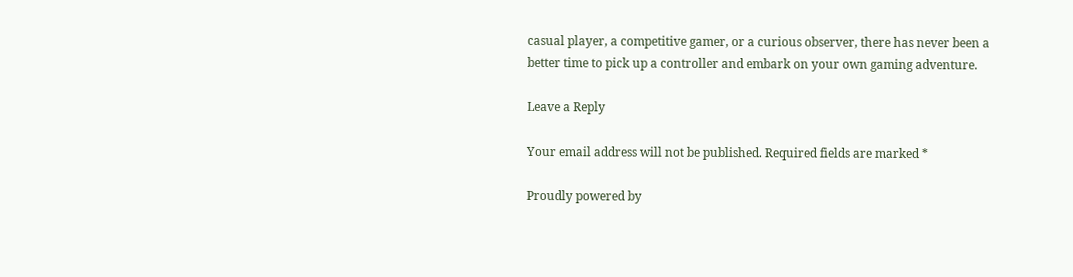casual player, a competitive gamer, or a curious observer, there has never been a better time to pick up a controller and embark on your own gaming adventure.

Leave a Reply

Your email address will not be published. Required fields are marked *

Proudly powered by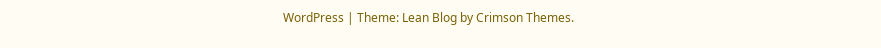WordPress | Theme: Lean Blog by Crimson Themes.